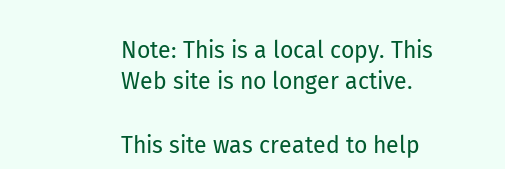Note: This is a local copy. This Web site is no longer active.

This site was created to help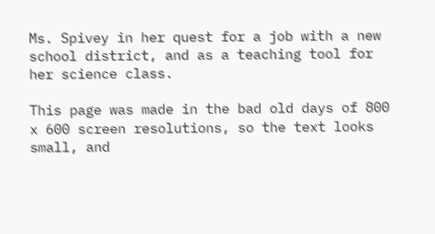Ms. Spivey in her quest for a job with a new school district, and as a teaching tool for her science class.

This page was made in the bad old days of 800 x 600 screen resolutions, so the text looks small, and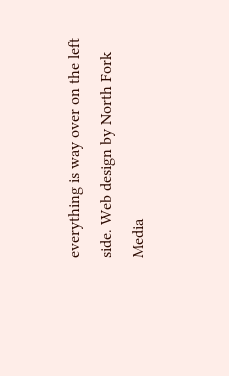everything is way over on the left side. Web design by North Fork Media